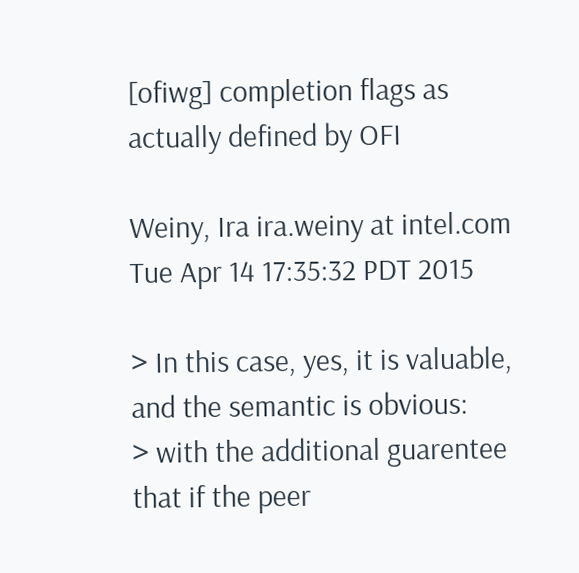[ofiwg] completion flags as actually defined by OFI

Weiny, Ira ira.weiny at intel.com
Tue Apr 14 17:35:32 PDT 2015

> In this case, yes, it is valuable, and the semantic is obvious:
> with the additional guarentee that if the peer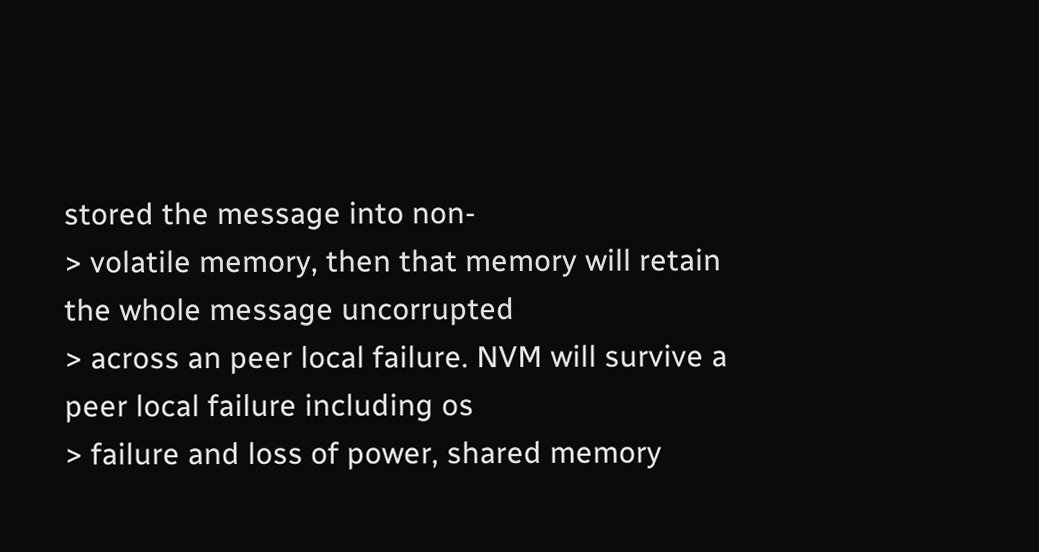stored the message into non-
> volatile memory, then that memory will retain the whole message uncorrupted
> across an peer local failure. NVM will survive a peer local failure including os
> failure and loss of power, shared memory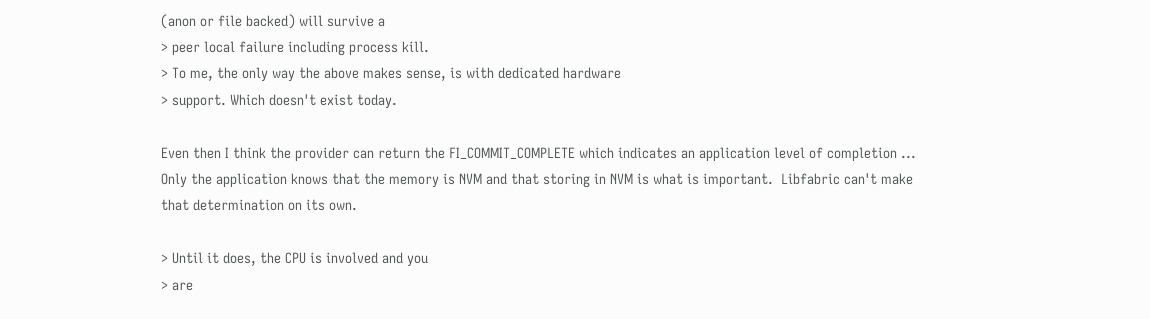(anon or file backed) will survive a
> peer local failure including process kill.
> To me, the only way the above makes sense, is with dedicated hardware
> support. Which doesn't exist today.

Even then I think the provider can return the FI_COMMIT_COMPLETE which indicates an application level of completion ...  Only the application knows that the memory is NVM and that storing in NVM is what is important.  Libfabric can't make that determination on its own.

> Until it does, the CPU is involved and you
> are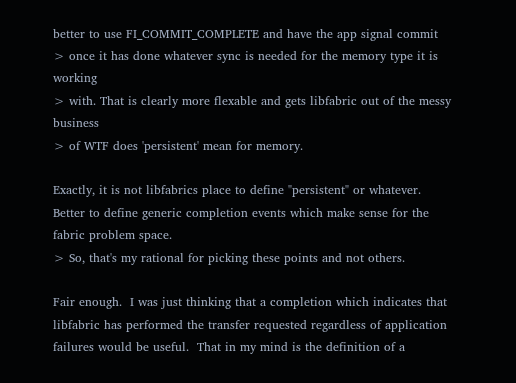better to use FI_COMMIT_COMPLETE and have the app signal commit
> once it has done whatever sync is needed for the memory type it is working
> with. That is clearly more flexable and gets libfabric out of the messy business
> of WTF does 'persistent' mean for memory.

Exactly, it is not libfabrics place to define "persistent" or whatever.  Better to define generic completion events which make sense for the fabric problem space.
> So, that's my rational for picking these points and not others.

Fair enough.  I was just thinking that a completion which indicates that libfabric has performed the transfer requested regardless of application failures would be useful.  That in my mind is the definition of a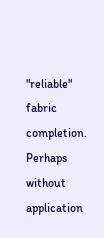"reliable" fabric completion.  Perhaps without application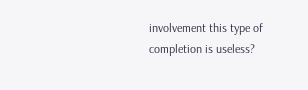involvement this type of completion is useless?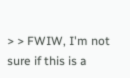> > FWIW, I'm not sure if this is a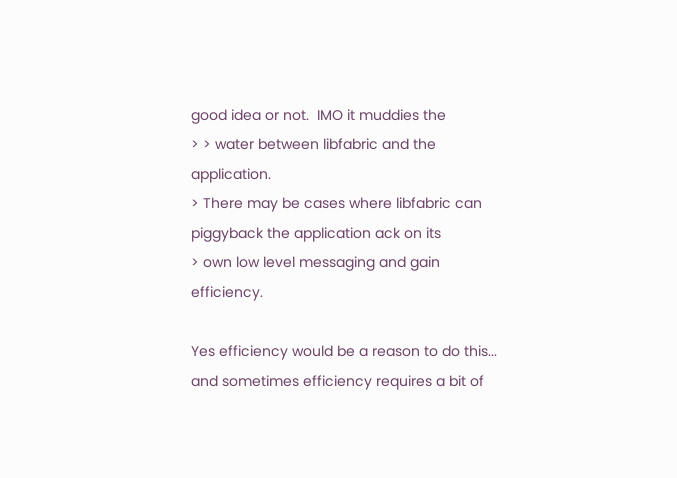good idea or not.  IMO it muddies the
> > water between libfabric and the application.
> There may be cases where libfabric can piggyback the application ack on its
> own low level messaging and gain efficiency.

Yes efficiency would be a reason to do this...  and sometimes efficiency requires a bit of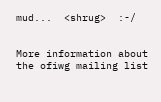mud...  <shrug>  :-/


More information about the ofiwg mailing list